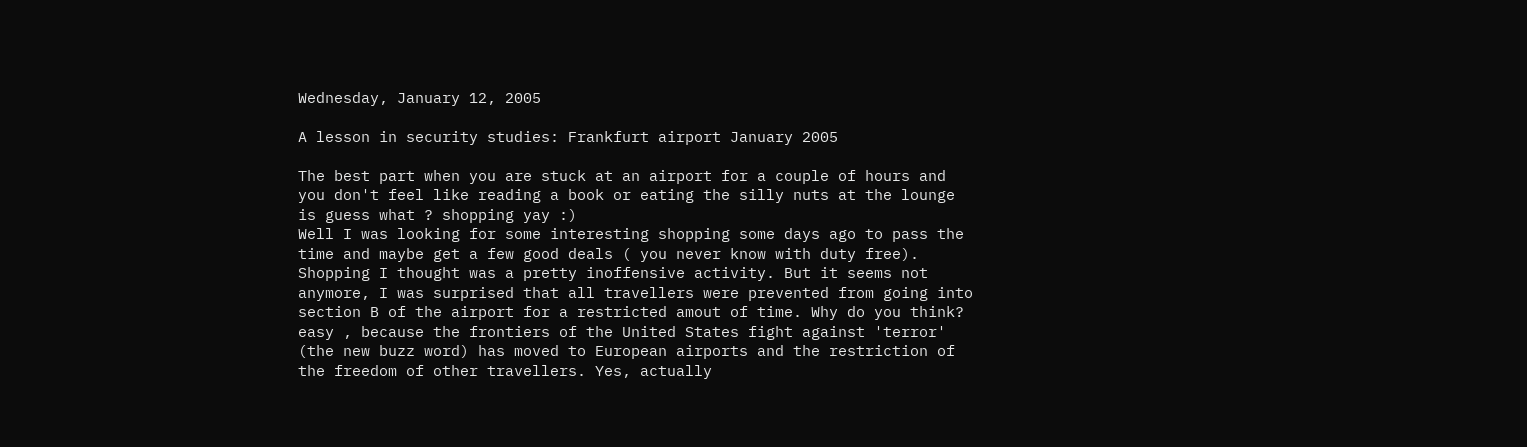Wednesday, January 12, 2005

A lesson in security studies: Frankfurt airport January 2005

The best part when you are stuck at an airport for a couple of hours and you don't feel like reading a book or eating the silly nuts at the lounge is guess what ? shopping yay :)
Well I was looking for some interesting shopping some days ago to pass the time and maybe get a few good deals ( you never know with duty free). Shopping I thought was a pretty inoffensive activity. But it seems not anymore, I was surprised that all travellers were prevented from going into section B of the airport for a restricted amout of time. Why do you think? easy , because the frontiers of the United States fight against 'terror' (the new buzz word) has moved to European airports and the restriction of the freedom of other travellers. Yes, actually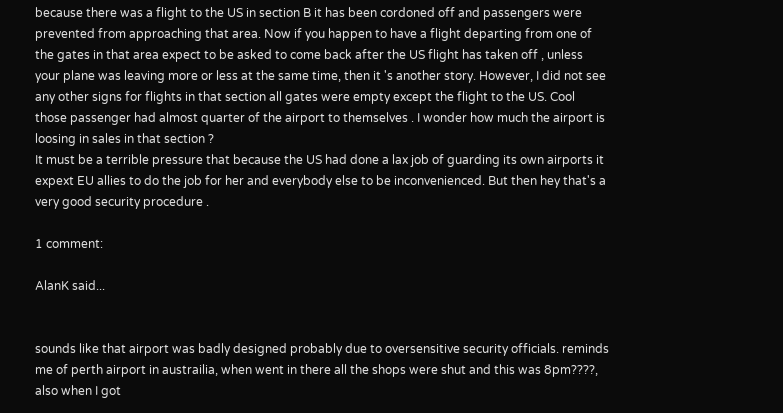because there was a flight to the US in section B it has been cordoned off and passengers were prevented from approaching that area. Now if you happen to have a flight departing from one of the gates in that area expect to be asked to come back after the US flight has taken off , unless your plane was leaving more or less at the same time, then it 's another story. However, I did not see any other signs for flights in that section all gates were empty except the flight to the US. Cool those passenger had almost quarter of the airport to themselves . I wonder how much the airport is loosing in sales in that section ?
It must be a terrible pressure that because the US had done a lax job of guarding its own airports it expext EU allies to do the job for her and everybody else to be inconvenienced. But then hey that's a very good security procedure .

1 comment:

AlanK said...


sounds like that airport was badly designed probably due to oversensitive security officials. reminds me of perth airport in austrailia, when went in there all the shops were shut and this was 8pm????, also when I got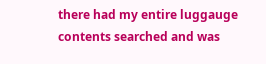there had my entire luggauge contents searched and was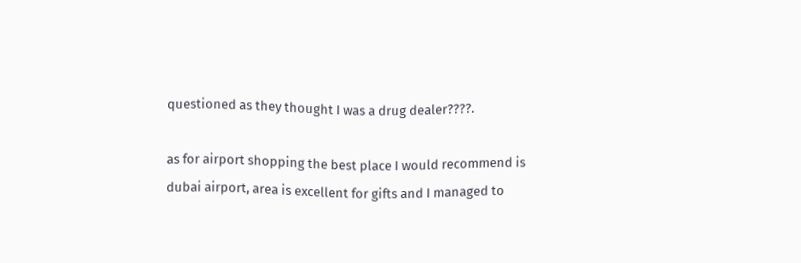questioned as they thought I was a drug dealer????.

as for airport shopping the best place I would recommend is dubai airport, area is excellent for gifts and I managed to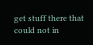get stuff there that could not in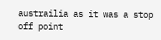austrailia as it was a stop off point